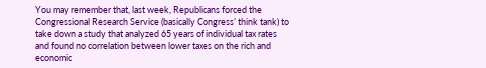You may remember that, last week, Republicans forced the Congressional Research Service (basically Congress’ think tank) to take down a study that analyzed 65 years of individual tax rates and found no correlation between lower taxes on the rich and economic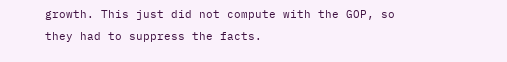growth. This just did not compute with the GOP, so they had to suppress the facts.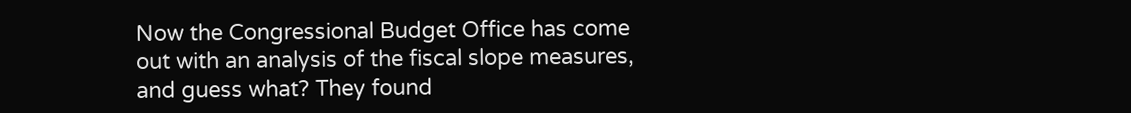Now the Congressional Budget Office has come out with an analysis of the fiscal slope measures, and guess what? They found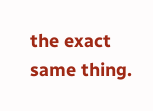the exact same thing.